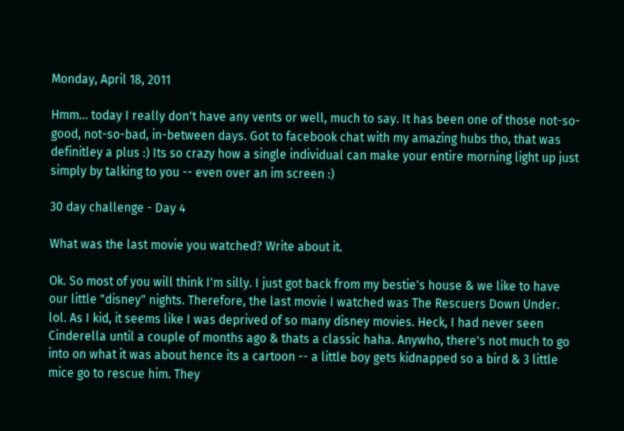Monday, April 18, 2011

Hmm... today I really don't have any vents or well, much to say. It has been one of those not-so-good, not-so-bad, in-between days. Got to facebook chat with my amazing hubs tho, that was definitley a plus :) Its so crazy how a single individual can make your entire morning light up just simply by talking to you -- even over an im screen :)

30 day challenge - Day 4

What was the last movie you watched? Write about it.

Ok. So most of you will think I'm silly. I just got back from my bestie's house & we like to have our little "disney" nights. Therefore, the last movie I watched was The Rescuers Down Under. lol. As I kid, it seems like I was deprived of so many disney movies. Heck, I had never seen Cinderella until a couple of months ago & thats a classic haha. Anywho, there's not much to go into on what it was about hence its a cartoon -- a little boy gets kidnapped so a bird & 3 little mice go to rescue him. They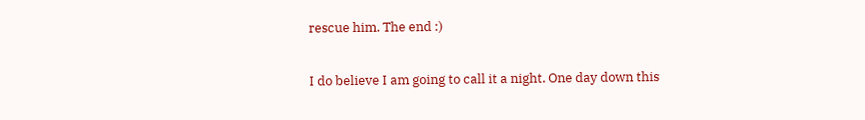rescue him. The end :)

I do believe I am going to call it a night. One day down this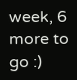week, 6 more to go :)